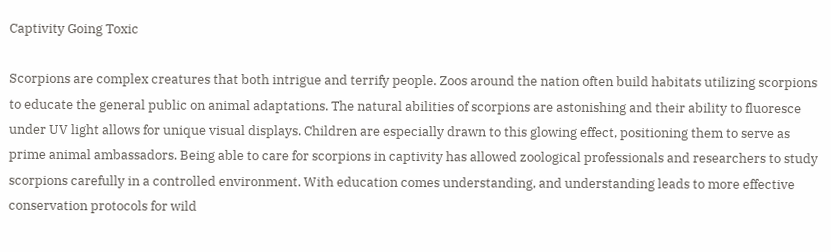Captivity Going Toxic

Scorpions are complex creatures that both intrigue and terrify people. Zoos around the nation often build habitats utilizing scorpions to educate the general public on animal adaptations. The natural abilities of scorpions are astonishing and their ability to fluoresce under UV light allows for unique visual displays. Children are especially drawn to this glowing effect, positioning them to serve as prime animal ambassadors. Being able to care for scorpions in captivity has allowed zoological professionals and researchers to study scorpions carefully in a controlled environment. With education comes understanding, and understanding leads to more effective conservation protocols for wild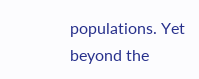populations. Yet beyond the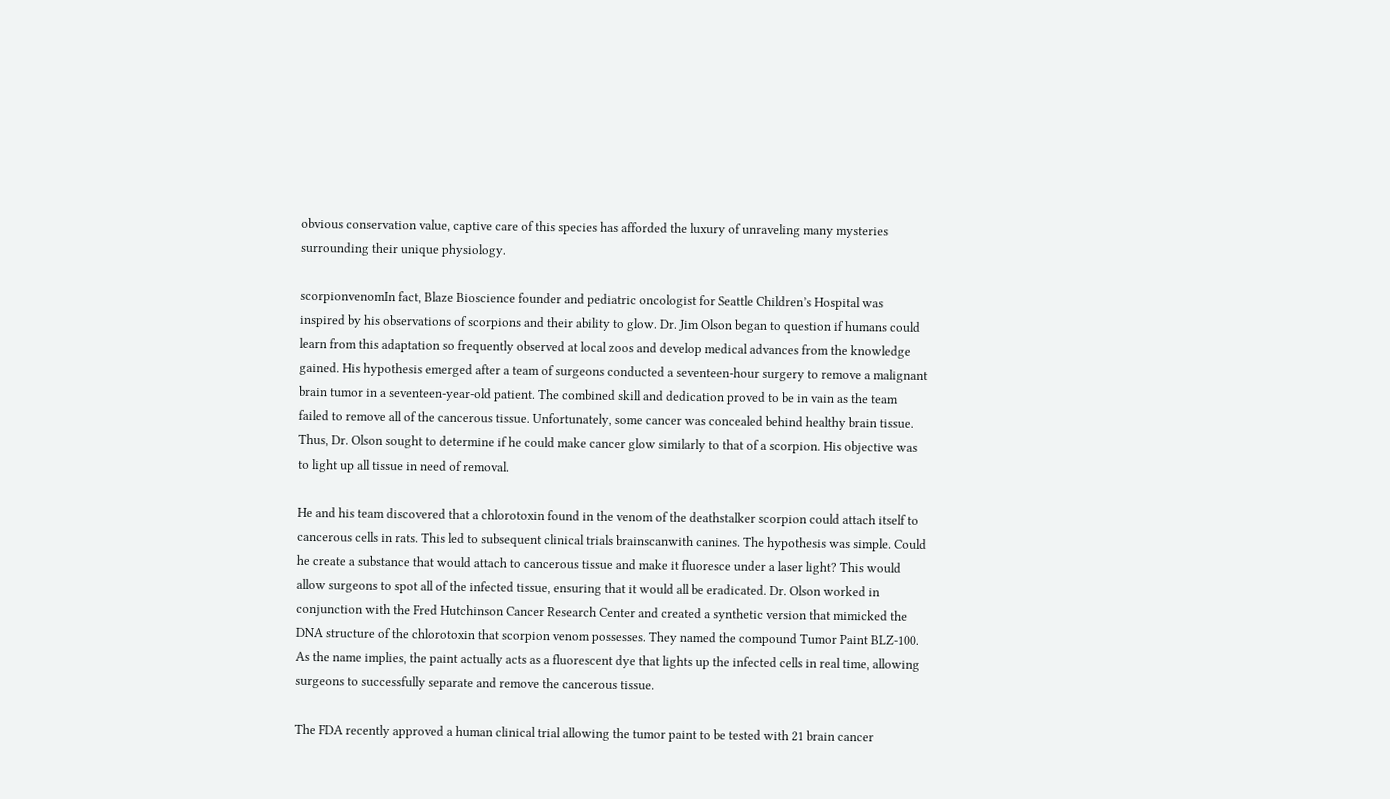obvious conservation value, captive care of this species has afforded the luxury of unraveling many mysteries surrounding their unique physiology.

scorpionvenomIn fact, Blaze Bioscience founder and pediatric oncologist for Seattle Children’s Hospital was inspired by his observations of scorpions and their ability to glow. Dr. Jim Olson began to question if humans could learn from this adaptation so frequently observed at local zoos and develop medical advances from the knowledge gained. His hypothesis emerged after a team of surgeons conducted a seventeen-hour surgery to remove a malignant brain tumor in a seventeen-year-old patient. The combined skill and dedication proved to be in vain as the team failed to remove all of the cancerous tissue. Unfortunately, some cancer was concealed behind healthy brain tissue. Thus, Dr. Olson sought to determine if he could make cancer glow similarly to that of a scorpion. His objective was to light up all tissue in need of removal.

He and his team discovered that a chlorotoxin found in the venom of the deathstalker scorpion could attach itself to cancerous cells in rats. This led to subsequent clinical trials brainscanwith canines. The hypothesis was simple. Could he create a substance that would attach to cancerous tissue and make it fluoresce under a laser light? This would allow surgeons to spot all of the infected tissue, ensuring that it would all be eradicated. Dr. Olson worked in conjunction with the Fred Hutchinson Cancer Research Center and created a synthetic version that mimicked the DNA structure of the chlorotoxin that scorpion venom possesses. They named the compound Tumor Paint BLZ-100. As the name implies, the paint actually acts as a fluorescent dye that lights up the infected cells in real time, allowing surgeons to successfully separate and remove the cancerous tissue.

The FDA recently approved a human clinical trial allowing the tumor paint to be tested with 21 brain cancer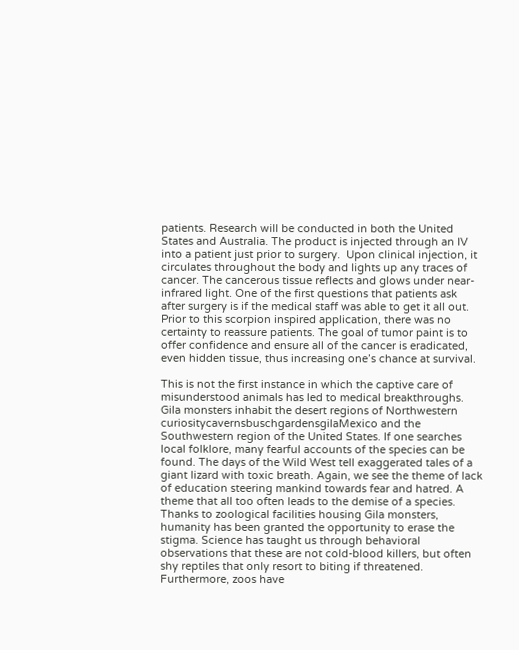patients. Research will be conducted in both the United States and Australia. The product is injected through an IV into a patient just prior to surgery.  Upon clinical injection, it circulates throughout the body and lights up any traces of cancer. The cancerous tissue reflects and glows under near-infrared light. One of the first questions that patients ask after surgery is if the medical staff was able to get it all out. Prior to this scorpion inspired application, there was no certainty to reassure patients. The goal of tumor paint is to offer confidence and ensure all of the cancer is eradicated, even hidden tissue, thus increasing one’s chance at survival.

This is not the first instance in which the captive care of misunderstood animals has led to medical breakthroughs. Gila monsters inhabit the desert regions of Northwestern curiositycavernsbuschgardensgilaMexico and the Southwestern region of the United States. If one searches local folklore, many fearful accounts of the species can be found. The days of the Wild West tell exaggerated tales of a giant lizard with toxic breath. Again, we see the theme of lack of education steering mankind towards fear and hatred. A theme that all too often leads to the demise of a species. Thanks to zoological facilities housing Gila monsters, humanity has been granted the opportunity to erase the stigma. Science has taught us through behavioral observations that these are not cold-blood killers, but often shy reptiles that only resort to biting if threatened. Furthermore, zoos have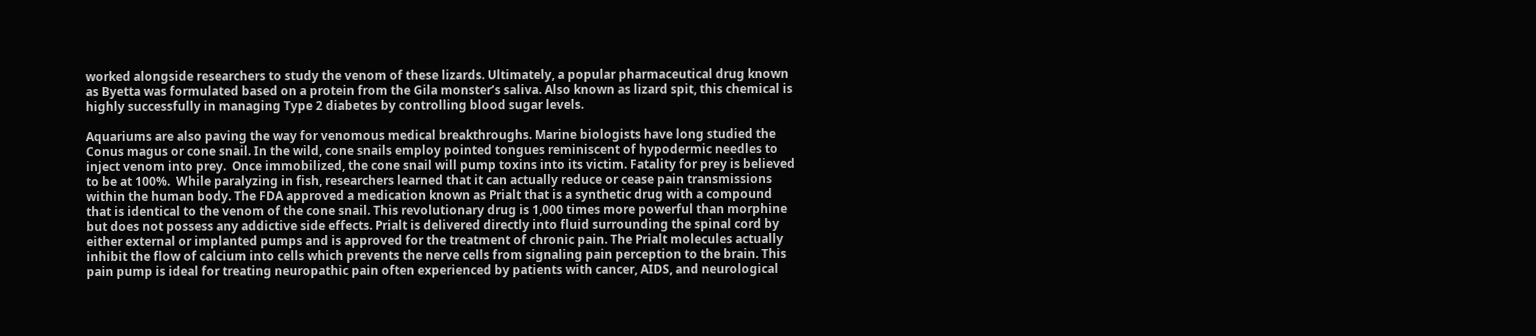worked alongside researchers to study the venom of these lizards. Ultimately, a popular pharmaceutical drug known as Byetta was formulated based on a protein from the Gila monster’s saliva. Also known as lizard spit, this chemical is highly successfully in managing Type 2 diabetes by controlling blood sugar levels.

Aquariums are also paving the way for venomous medical breakthroughs. Marine biologists have long studied the Conus magus or cone snail. In the wild, cone snails employ pointed tongues reminiscent of hypodermic needles to inject venom into prey.  Once immobilized, the cone snail will pump toxins into its victim. Fatality for prey is believed to be at 100%.  While paralyzing in fish, researchers learned that it can actually reduce or cease pain transmissions within the human body. The FDA approved a medication known as Prialt that is a synthetic drug with a compound that is identical to the venom of the cone snail. This revolutionary drug is 1,000 times more powerful than morphine but does not possess any addictive side effects. Prialt is delivered directly into fluid surrounding the spinal cord by either external or implanted pumps and is approved for the treatment of chronic pain. The Prialt molecules actually inhibit the flow of calcium into cells which prevents the nerve cells from signaling pain perception to the brain. This pain pump is ideal for treating neuropathic pain often experienced by patients with cancer, AIDS, and neurological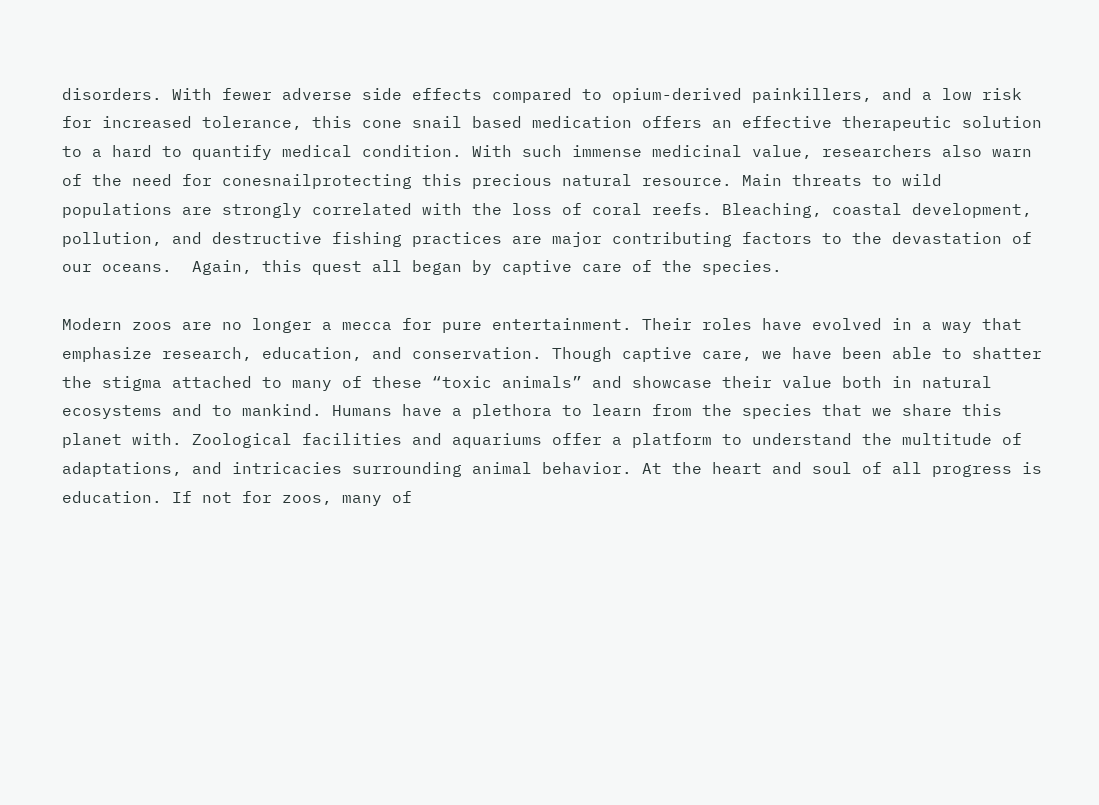disorders. With fewer adverse side effects compared to opium-derived painkillers, and a low risk for increased tolerance, this cone snail based medication offers an effective therapeutic solution to a hard to quantify medical condition. With such immense medicinal value, researchers also warn of the need for conesnailprotecting this precious natural resource. Main threats to wild populations are strongly correlated with the loss of coral reefs. Bleaching, coastal development, pollution, and destructive fishing practices are major contributing factors to the devastation of our oceans.  Again, this quest all began by captive care of the species.

Modern zoos are no longer a mecca for pure entertainment. Their roles have evolved in a way that emphasize research, education, and conservation. Though captive care, we have been able to shatter the stigma attached to many of these “toxic animals” and showcase their value both in natural ecosystems and to mankind. Humans have a plethora to learn from the species that we share this planet with. Zoological facilities and aquariums offer a platform to understand the multitude of adaptations, and intricacies surrounding animal behavior. At the heart and soul of all progress is education. If not for zoos, many of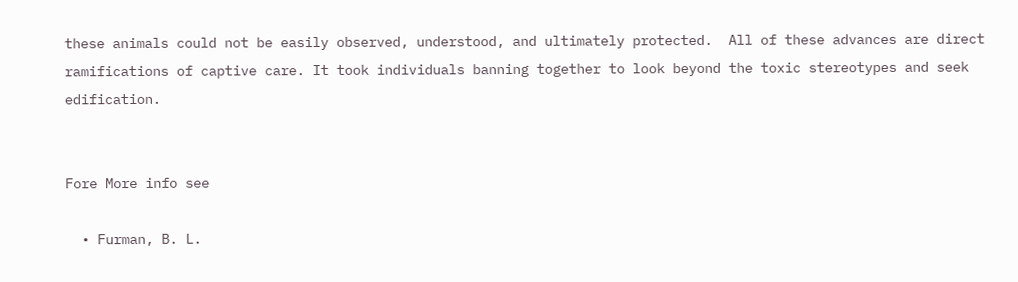these animals could not be easily observed, understood, and ultimately protected.  All of these advances are direct ramifications of captive care. It took individuals banning together to look beyond the toxic stereotypes and seek edification.


Fore More info see

  • Furman, B. L.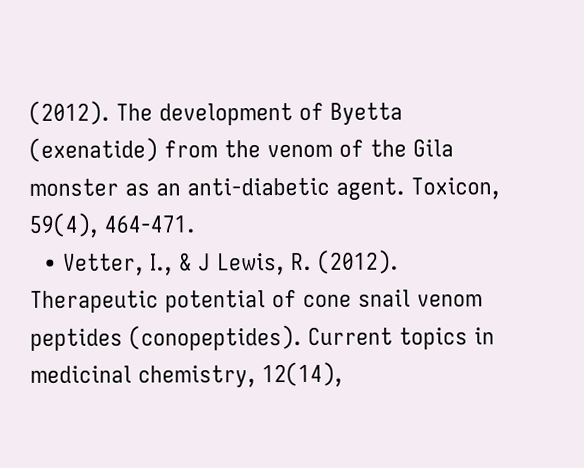(2012). The development of Byetta (exenatide) from the venom of the Gila monster as an anti-diabetic agent. Toxicon, 59(4), 464-471.
  • Vetter, I., & J Lewis, R. (2012). Therapeutic potential of cone snail venom peptides (conopeptides). Current topics in medicinal chemistry, 12(14),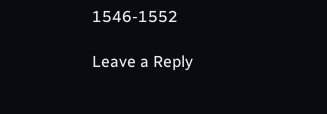1546-1552

Leave a Reply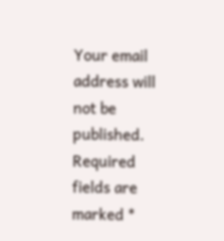Your email address will not be published. Required fields are marked *